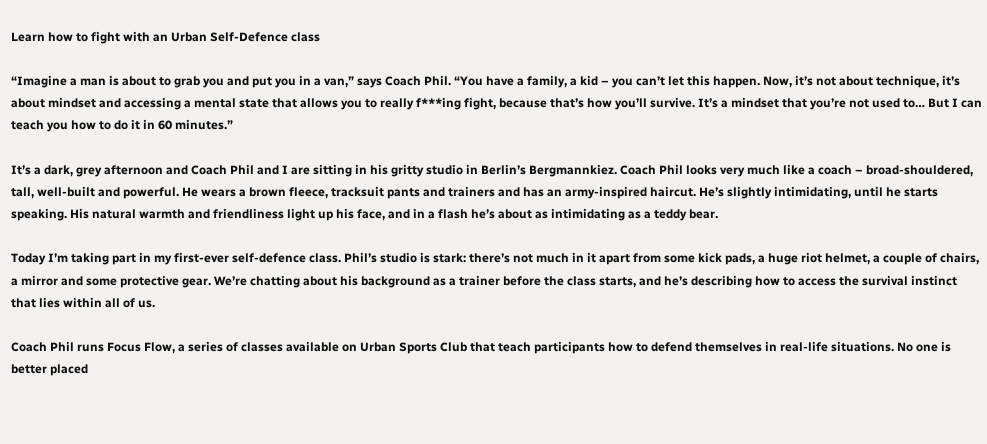Learn how to fight with an Urban Self-Defence class

“Imagine a man is about to grab you and put you in a van,” says Coach Phil. “You have a family, a kid – you can’t let this happen. Now, it’s not about technique, it’s about mindset and accessing a mental state that allows you to really f***ing fight, because that’s how you’ll survive. It’s a mindset that you’re not used to… But I can teach you how to do it in 60 minutes.”

It’s a dark, grey afternoon and Coach Phil and I are sitting in his gritty studio in Berlin’s Bergmannkiez. Coach Phil looks very much like a coach – broad-shouldered, tall, well-built and powerful. He wears a brown fleece, tracksuit pants and trainers and has an army-inspired haircut. He’s slightly intimidating, until he starts speaking. His natural warmth and friendliness light up his face, and in a flash he’s about as intimidating as a teddy bear.

Today I’m taking part in my first-ever self-defence class. Phil’s studio is stark: there’s not much in it apart from some kick pads, a huge riot helmet, a couple of chairs, a mirror and some protective gear. We’re chatting about his background as a trainer before the class starts, and he’s describing how to access the survival instinct that lies within all of us.

Coach Phil runs Focus Flow, a series of classes available on Urban Sports Club that teach participants how to defend themselves in real-life situations. No one is better placed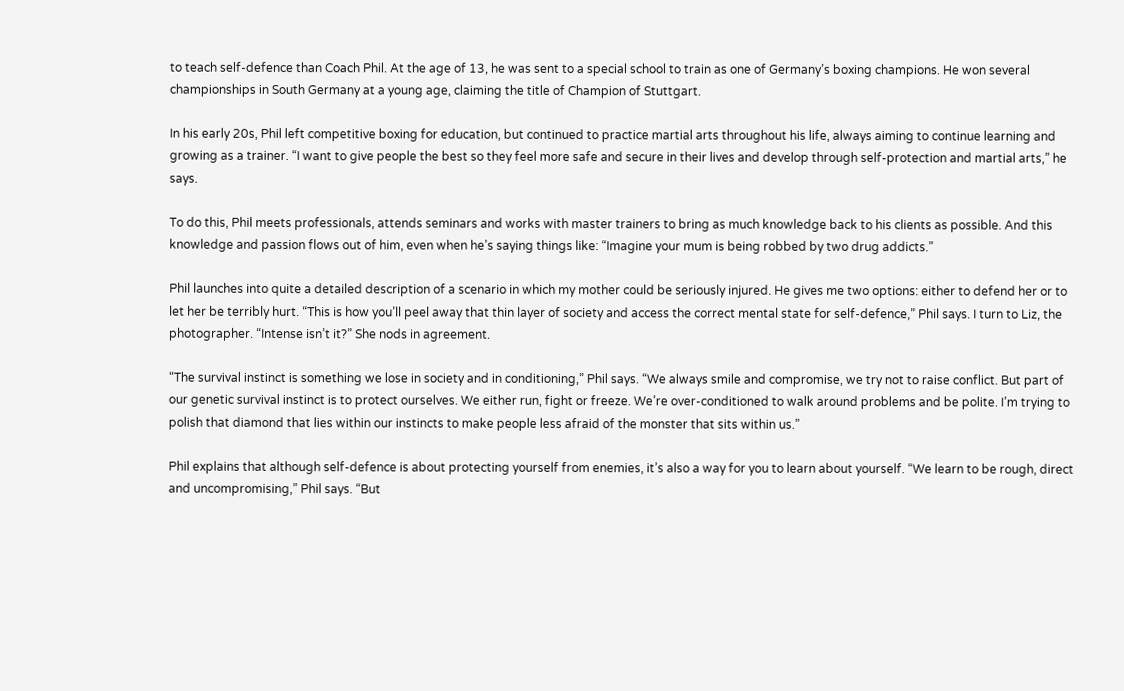to teach self-defence than Coach Phil. At the age of 13, he was sent to a special school to train as one of Germany’s boxing champions. He won several championships in South Germany at a young age, claiming the title of Champion of Stuttgart.

In his early 20s, Phil left competitive boxing for education, but continued to practice martial arts throughout his life, always aiming to continue learning and growing as a trainer. “I want to give people the best so they feel more safe and secure in their lives and develop through self-protection and martial arts,” he says.

To do this, Phil meets professionals, attends seminars and works with master trainers to bring as much knowledge back to his clients as possible. And this knowledge and passion flows out of him, even when he’s saying things like: “Imagine your mum is being robbed by two drug addicts.”

Phil launches into quite a detailed description of a scenario in which my mother could be seriously injured. He gives me two options: either to defend her or to let her be terribly hurt. “This is how you’ll peel away that thin layer of society and access the correct mental state for self-defence,” Phil says. I turn to Liz, the photographer. “Intense isn’t it?” She nods in agreement.

“The survival instinct is something we lose in society and in conditioning,” Phil says. “We always smile and compromise, we try not to raise conflict. But part of our genetic survival instinct is to protect ourselves. We either run, fight or freeze. We’re over-conditioned to walk around problems and be polite. I’m trying to polish that diamond that lies within our instincts to make people less afraid of the monster that sits within us.”

Phil explains that although self-defence is about protecting yourself from enemies, it’s also a way for you to learn about yourself. “We learn to be rough, direct and uncompromising,” Phil says. “But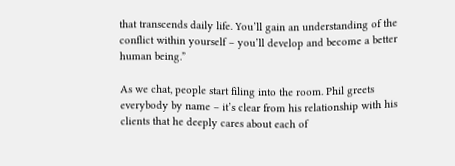that transcends daily life. You’ll gain an understanding of the conflict within yourself – you’ll develop and become a better human being.”

As we chat, people start filing into the room. Phil greets everybody by name – it’s clear from his relationship with his clients that he deeply cares about each of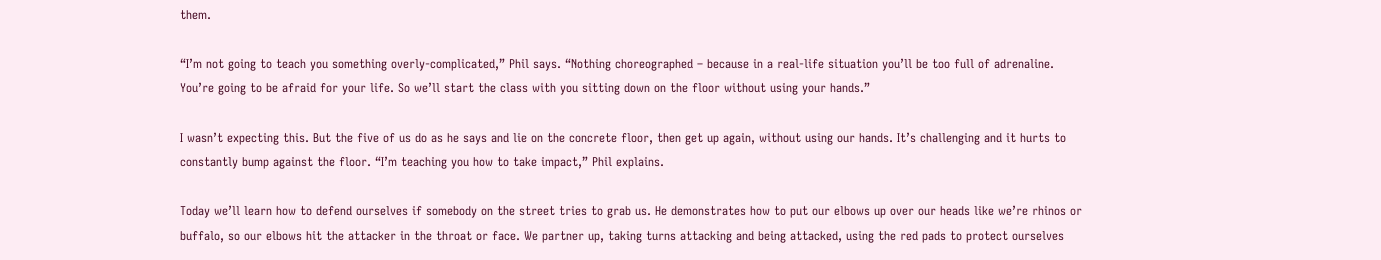them.

“I’m not going to teach you something overly-complicated,” Phil says. “Nothing choreographed – because in a real-life situation you’ll be too full of adrenaline. You’re going to be afraid for your life. So we’ll start the class with you sitting down on the floor without using your hands.”

I wasn’t expecting this. But the five of us do as he says and lie on the concrete floor, then get up again, without using our hands. It’s challenging and it hurts to constantly bump against the floor. “I’m teaching you how to take impact,” Phil explains.

Today we’ll learn how to defend ourselves if somebody on the street tries to grab us. He demonstrates how to put our elbows up over our heads like we’re rhinos or buffalo, so our elbows hit the attacker in the throat or face. We partner up, taking turns attacking and being attacked, using the red pads to protect ourselves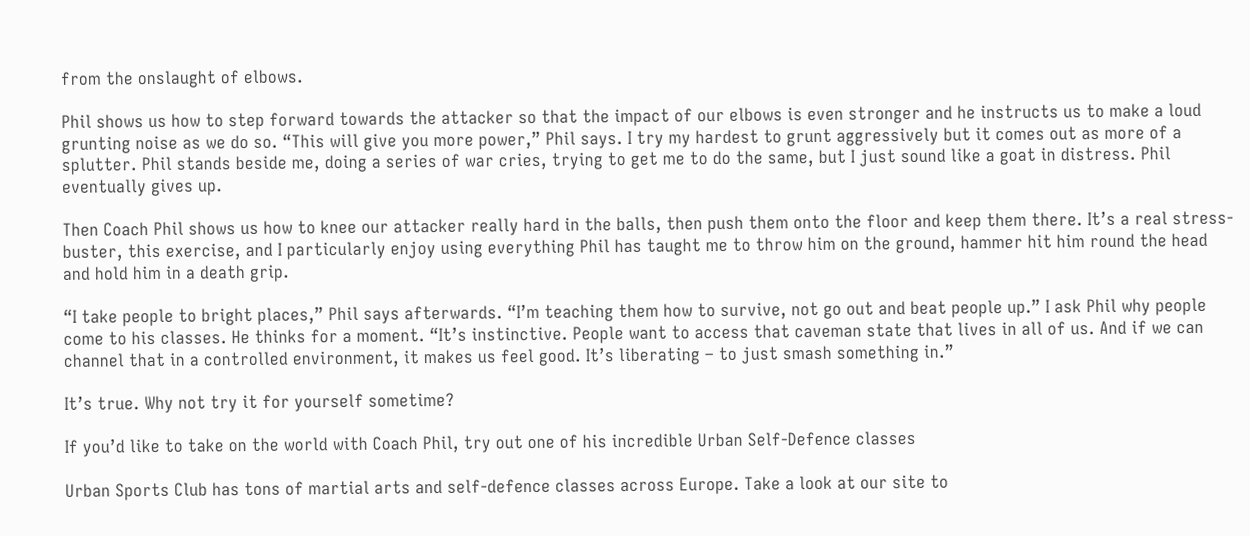from the onslaught of elbows.

Phil shows us how to step forward towards the attacker so that the impact of our elbows is even stronger and he instructs us to make a loud grunting noise as we do so. “This will give you more power,” Phil says. I try my hardest to grunt aggressively but it comes out as more of a splutter. Phil stands beside me, doing a series of war cries, trying to get me to do the same, but I just sound like a goat in distress. Phil eventually gives up.

Then Coach Phil shows us how to knee our attacker really hard in the balls, then push them onto the floor and keep them there. It’s a real stress-buster, this exercise, and I particularly enjoy using everything Phil has taught me to throw him on the ground, hammer hit him round the head and hold him in a death grip.

“I take people to bright places,” Phil says afterwards. “I’m teaching them how to survive, not go out and beat people up.” I ask Phil why people come to his classes. He thinks for a moment. “It’s instinctive. People want to access that caveman state that lives in all of us. And if we can channel that in a controlled environment, it makes us feel good. It’s liberating – to just smash something in.”

It’s true. Why not try it for yourself sometime?

If you’d like to take on the world with Coach Phil, try out one of his incredible Urban Self-Defence classes

Urban Sports Club has tons of martial arts and self-defence classes across Europe. Take a look at our site to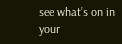see what’s on in your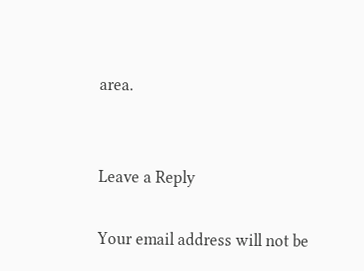area.


Leave a Reply

Your email address will not be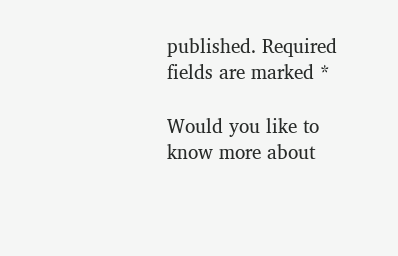published. Required fields are marked *

Would you like to know more about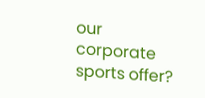our corporate sports offer?